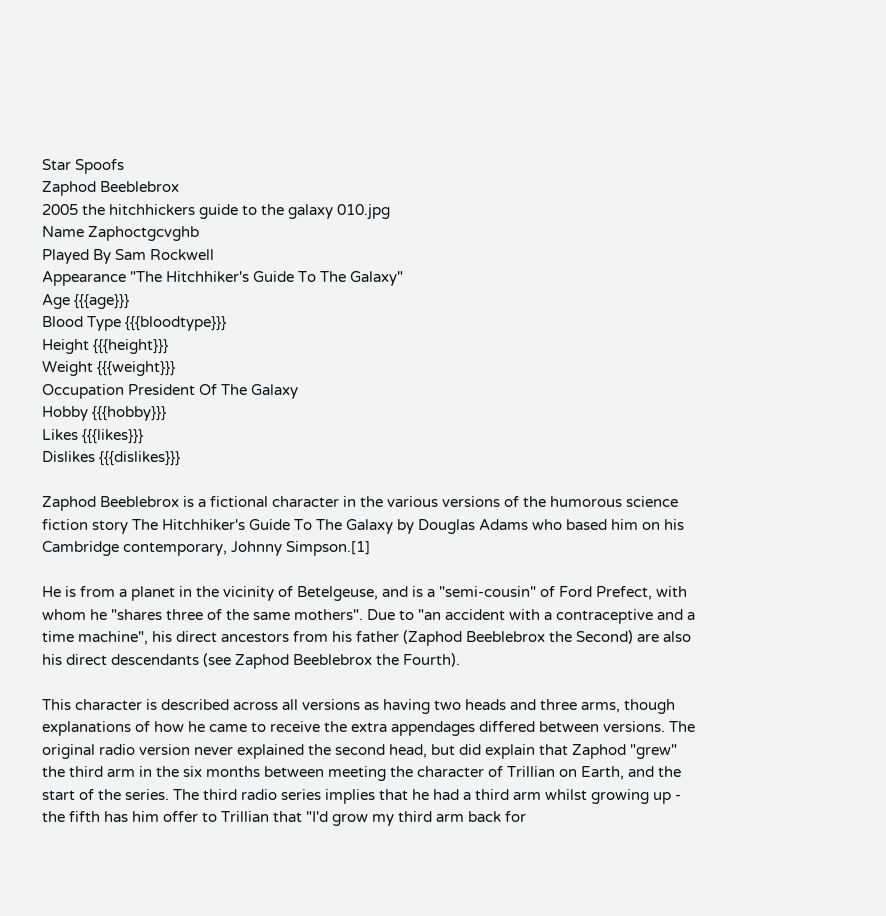Star Spoofs
Zaphod Beeblebrox
2005 the hitchhickers guide to the galaxy 010.jpg
Name Zaphoctgcvghb
Played By Sam Rockwell
Appearance "The Hitchhiker's Guide To The Galaxy"
Age {{{age}}}
Blood Type {{{bloodtype}}}
Height {{{height}}}
Weight {{{weight}}}
Occupation President Of The Galaxy
Hobby {{{hobby}}}
Likes {{{likes}}}
Dislikes {{{dislikes}}}

Zaphod Beeblebrox is a fictional character in the various versions of the humorous science fiction story The Hitchhiker's Guide To The Galaxy by Douglas Adams who based him on his Cambridge contemporary, Johnny Simpson.[1]

He is from a planet in the vicinity of Betelgeuse, and is a "semi-cousin" of Ford Prefect, with whom he "shares three of the same mothers". Due to "an accident with a contraceptive and a time machine", his direct ancestors from his father (Zaphod Beeblebrox the Second) are also his direct descendants (see Zaphod Beeblebrox the Fourth).

This character is described across all versions as having two heads and three arms, though explanations of how he came to receive the extra appendages differed between versions. The original radio version never explained the second head, but did explain that Zaphod "grew" the third arm in the six months between meeting the character of Trillian on Earth, and the start of the series. The third radio series implies that he had a third arm whilst growing up - the fifth has him offer to Trillian that "I'd grow my third arm back for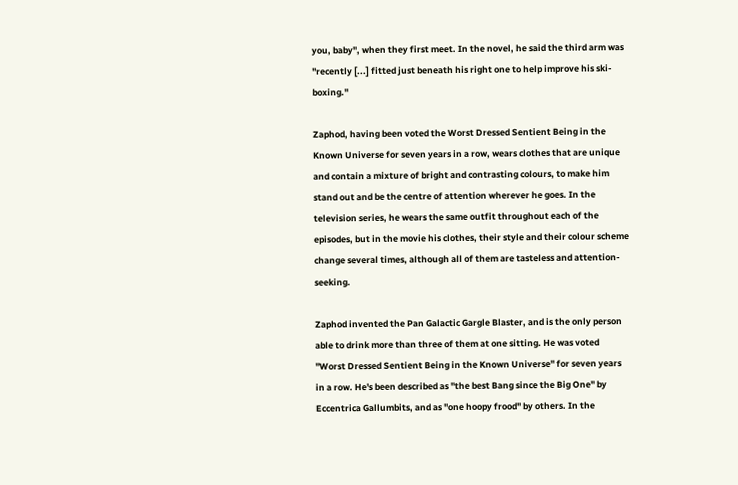you, baby", when they first meet. In the novel, he said the third arm was "recently [...] fitted just beneath his right one to help improve his ski-boxing."

Zaphod, having been voted the Worst Dressed Sentient Being in the Known Universe for seven years in a row, wears clothes that are unique and contain a mixture of bright and contrasting colours, to make him stand out and be the centre of attention wherever he goes. In the television series, he wears the same outfit throughout each of the episodes, but in the movie his clothes, their style and their colour scheme change several times, although all of them are tasteless and attention-seeking.

Zaphod invented the Pan Galactic Gargle Blaster, and is the only person able to drink more than three of them at one sitting. He was voted "Worst Dressed Sentient Being in the Known Universe" for seven years in a row. He's been described as "the best Bang since the Big One" by Eccentrica Gallumbits, and as "one hoopy frood" by others. In the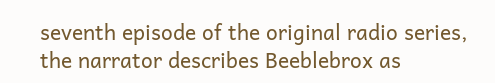seventh episode of the original radio series, the narrator describes Beeblebrox as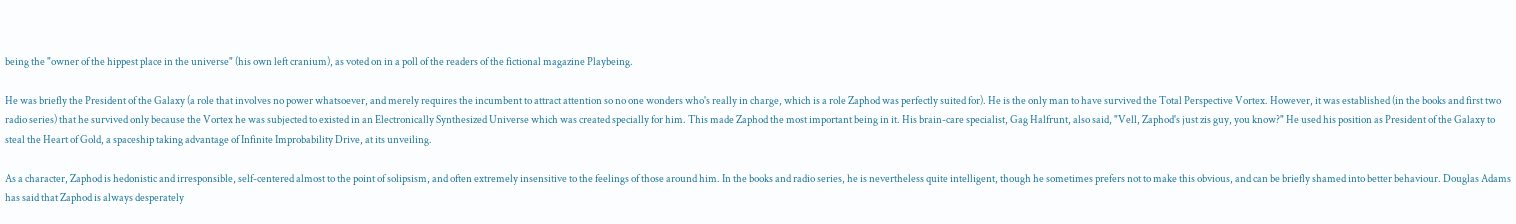being the "owner of the hippest place in the universe" (his own left cranium), as voted on in a poll of the readers of the fictional magazine Playbeing.

He was briefly the President of the Galaxy (a role that involves no power whatsoever, and merely requires the incumbent to attract attention so no one wonders who's really in charge, which is a role Zaphod was perfectly suited for). He is the only man to have survived the Total Perspective Vortex. However, it was established (in the books and first two radio series) that he survived only because the Vortex he was subjected to existed in an Electronically Synthesized Universe which was created specially for him. This made Zaphod the most important being in it. His brain-care specialist, Gag Halfrunt, also said, "Vell, Zaphod's just zis guy, you know?" He used his position as President of the Galaxy to steal the Heart of Gold, a spaceship taking advantage of Infinite Improbability Drive, at its unveiling.

As a character, Zaphod is hedonistic and irresponsible, self-centered almost to the point of solipsism, and often extremely insensitive to the feelings of those around him. In the books and radio series, he is nevertheless quite intelligent, though he sometimes prefers not to make this obvious, and can be briefly shamed into better behaviour. Douglas Adams has said that Zaphod is always desperately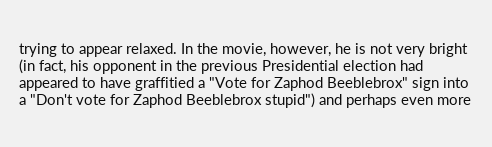trying to appear relaxed. In the movie, however, he is not very bright (in fact, his opponent in the previous Presidential election had appeared to have graffitied a "Vote for Zaphod Beeblebrox" sign into a "Don't vote for Zaphod Beeblebrox stupid") and perhaps even more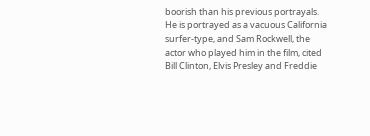boorish than his previous portrayals. He is portrayed as a vacuous California surfer-type, and Sam Rockwell, the actor who played him in the film, cited Bill Clinton, Elvis Presley and Freddie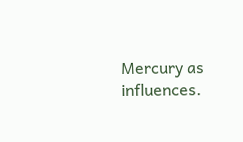Mercury as influences.